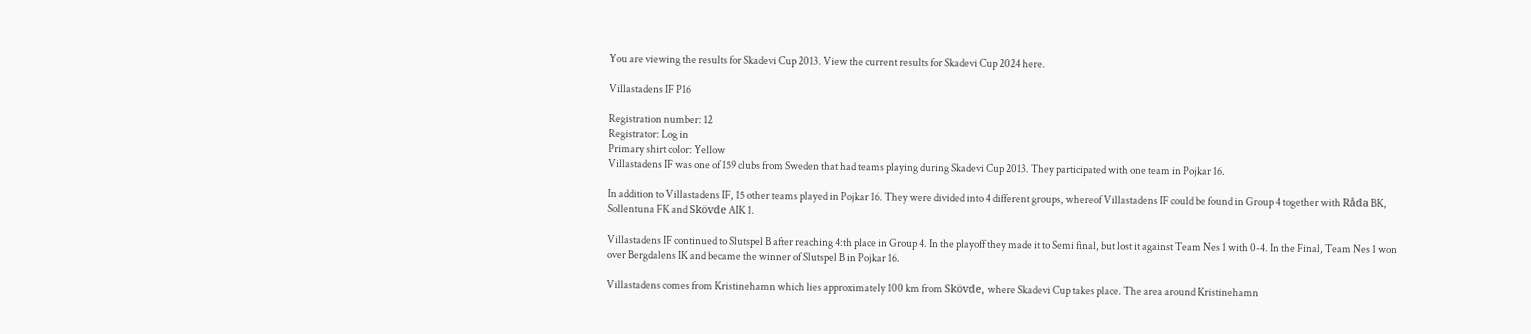You are viewing the results for Skadevi Cup 2013. View the current results for Skadevi Cup 2024 here.

Villastadens IF P16

Registration number: 12
Registrator: Log in
Primary shirt color: Yellow
Villastadens IF was one of 159 clubs from Sweden that had teams playing during Skadevi Cup 2013. They participated with one team in Pojkar 16.

In addition to Villastadens IF, 15 other teams played in Pojkar 16. They were divided into 4 different groups, whereof Villastadens IF could be found in Group 4 together with Råda BK, Sollentuna FK and Skövde AIK 1.

Villastadens IF continued to Slutspel B after reaching 4:th place in Group 4. In the playoff they made it to Semi final, but lost it against Team Nes 1 with 0-4. In the Final, Team Nes 1 won over Bergdalens IK and became the winner of Slutspel B in Pojkar 16.

Villastadens comes from Kristinehamn which lies approximately 100 km from Skövde, where Skadevi Cup takes place. The area around Kristinehamn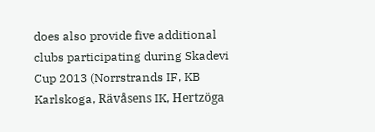does also provide five additional clubs participating during Skadevi Cup 2013 (Norrstrands IF, KB Karlskoga, Rävåsens IK, Hertzöga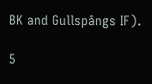BK and Gullspångs IF).

5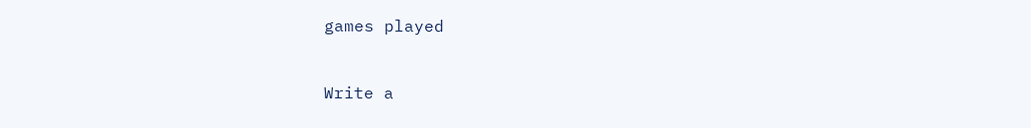games played


Write a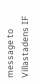message to Villastadens IF